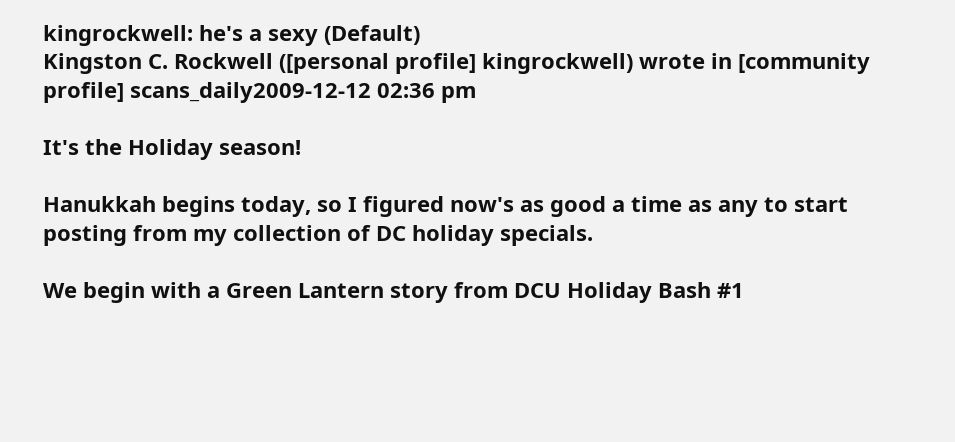kingrockwell: he's a sexy (Default)
Kingston C. Rockwell ([personal profile] kingrockwell) wrote in [community profile] scans_daily2009-12-12 02:36 pm

It's the Holiday season!

Hanukkah begins today, so I figured now's as good a time as any to start posting from my collection of DC holiday specials.

We begin with a Green Lantern story from DCU Holiday Bash #1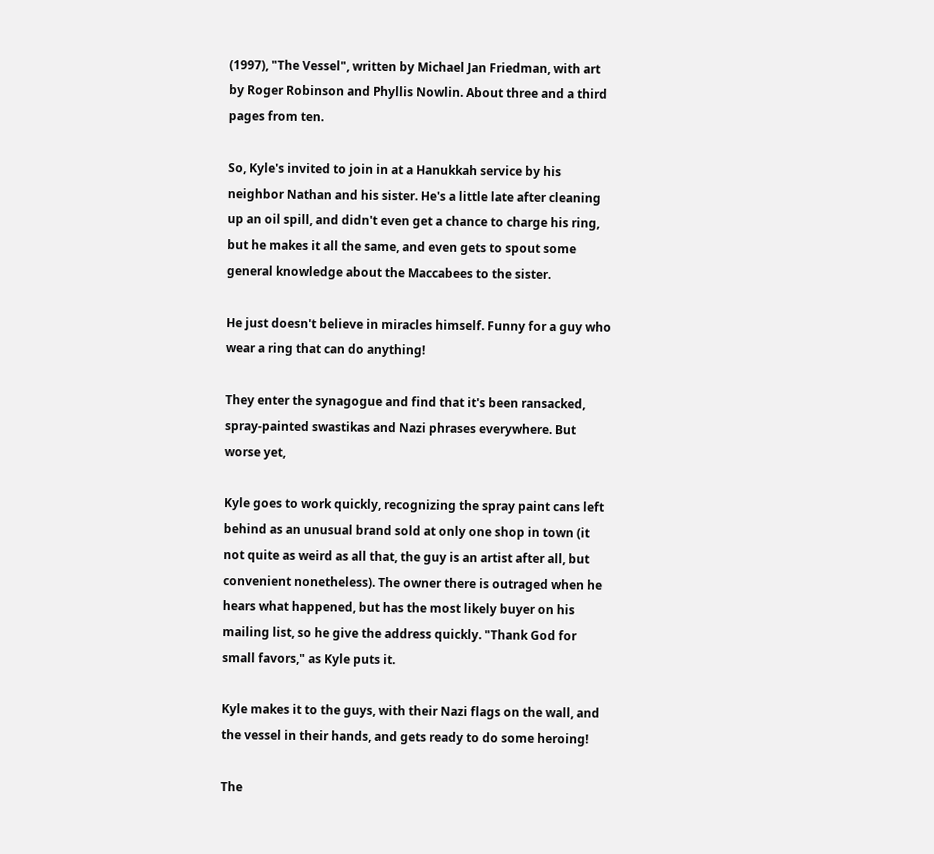(1997), "The Vessel", written by Michael Jan Friedman, with art by Roger Robinson and Phyllis Nowlin. About three and a third pages from ten.

So, Kyle's invited to join in at a Hanukkah service by his neighbor Nathan and his sister. He's a little late after cleaning up an oil spill, and didn't even get a chance to charge his ring, but he makes it all the same, and even gets to spout some general knowledge about the Maccabees to the sister.

He just doesn't believe in miracles himself. Funny for a guy who wear a ring that can do anything!

They enter the synagogue and find that it's been ransacked, spray-painted swastikas and Nazi phrases everywhere. But worse yet,

Kyle goes to work quickly, recognizing the spray paint cans left behind as an unusual brand sold at only one shop in town (it not quite as weird as all that, the guy is an artist after all, but convenient nonetheless). The owner there is outraged when he hears what happened, but has the most likely buyer on his mailing list, so he give the address quickly. "Thank God for small favors," as Kyle puts it.

Kyle makes it to the guys, with their Nazi flags on the wall, and the vessel in their hands, and gets ready to do some heroing!

The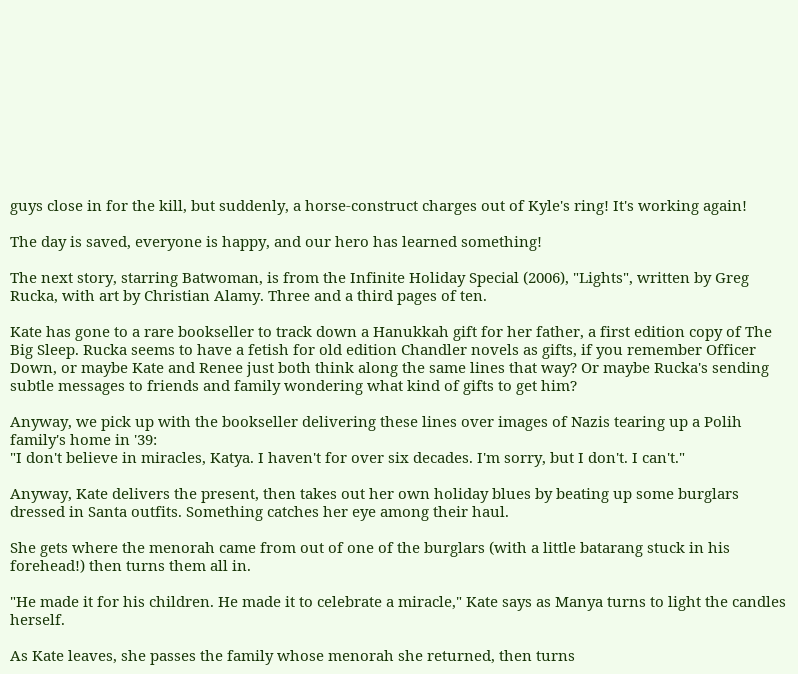guys close in for the kill, but suddenly, a horse-construct charges out of Kyle's ring! It's working again!

The day is saved, everyone is happy, and our hero has learned something!

The next story, starring Batwoman, is from the Infinite Holiday Special (2006), "Lights", written by Greg Rucka, with art by Christian Alamy. Three and a third pages of ten.

Kate has gone to a rare bookseller to track down a Hanukkah gift for her father, a first edition copy of The Big Sleep. Rucka seems to have a fetish for old edition Chandler novels as gifts, if you remember Officer Down, or maybe Kate and Renee just both think along the same lines that way? Or maybe Rucka's sending subtle messages to friends and family wondering what kind of gifts to get him?

Anyway, we pick up with the bookseller delivering these lines over images of Nazis tearing up a Polih family's home in '39:
"I don't believe in miracles, Katya. I haven't for over six decades. I'm sorry, but I don't. I can't."

Anyway, Kate delivers the present, then takes out her own holiday blues by beating up some burglars dressed in Santa outfits. Something catches her eye among their haul.

She gets where the menorah came from out of one of the burglars (with a little batarang stuck in his forehead!) then turns them all in.

"He made it for his children. He made it to celebrate a miracle," Kate says as Manya turns to light the candles herself.

As Kate leaves, she passes the family whose menorah she returned, then turns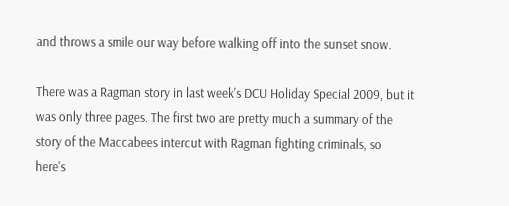and throws a smile our way before walking off into the sunset snow.

There was a Ragman story in last week's DCU Holiday Special 2009, but it was only three pages. The first two are pretty much a summary of the story of the Maccabees intercut with Ragman fighting criminals, so here's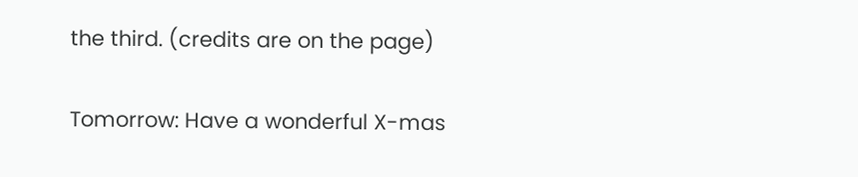the third. (credits are on the page)

Tomorrow: Have a wonderful X-mas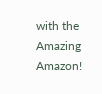with the Amazing Amazon!